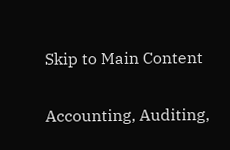Skip to Main Content

Accounting, Auditing,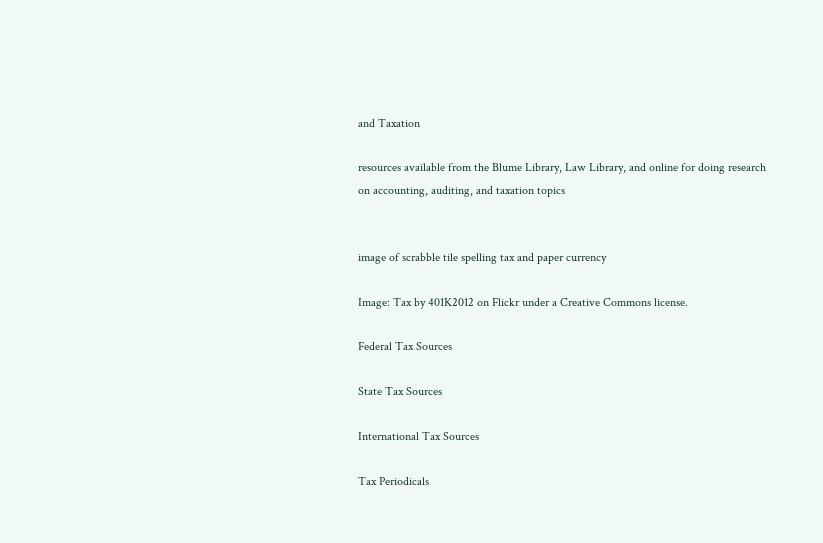and Taxation

resources available from the Blume Library, Law Library, and online for doing research on accounting, auditing, and taxation topics


image of scrabble tile spelling tax and paper currency

Image: Tax by 401K2012 on Flickr under a Creative Commons license.

Federal Tax Sources

State Tax Sources

International Tax Sources

Tax Periodicals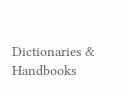Dictionaries & Handbooks